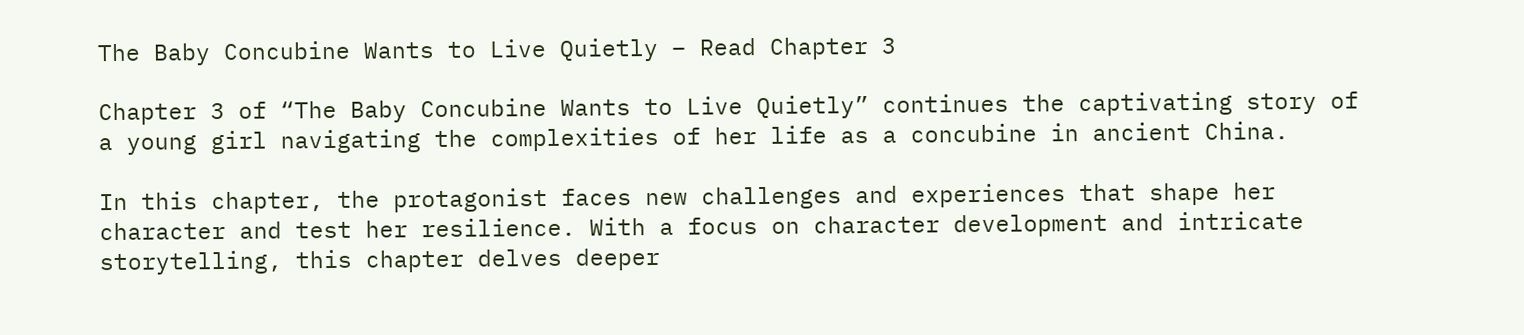The Baby Concubine Wants to Live Quietly – Read Chapter 3

Chapter 3 of “The Baby Concubine Wants to Live Quietly” continues the captivating story of a young girl navigating the complexities of her life as a concubine in ancient China.

In this chapter, the protagonist faces new challenges and experiences that shape her character and test her resilience. With a focus on character development and intricate storytelling, this chapter delves deeper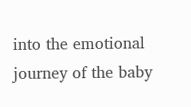into the emotional journey of the baby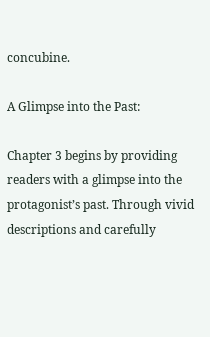concubine.

A Glimpse into the Past:

Chapter 3 begins by providing readers with a glimpse into the protagonist’s past. Through vivid descriptions and carefully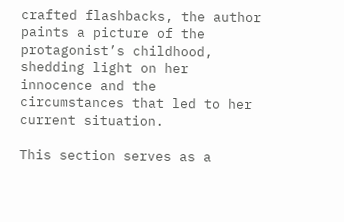crafted flashbacks, the author paints a picture of the protagonist’s childhood, shedding light on her innocence and the circumstances that led to her current situation.

This section serves as a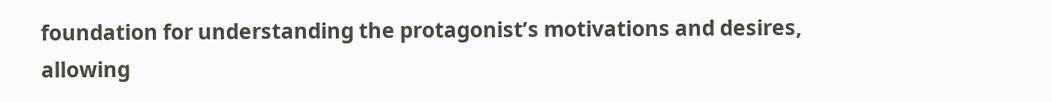foundation for understanding the protagonist’s motivations and desires, allowing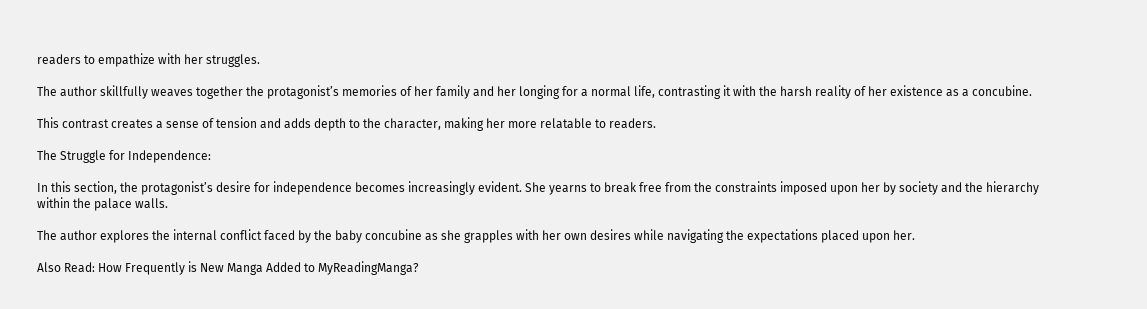readers to empathize with her struggles.

The author skillfully weaves together the protagonist’s memories of her family and her longing for a normal life, contrasting it with the harsh reality of her existence as a concubine.

This contrast creates a sense of tension and adds depth to the character, making her more relatable to readers.

The Struggle for Independence:

In this section, the protagonist’s desire for independence becomes increasingly evident. She yearns to break free from the constraints imposed upon her by society and the hierarchy within the palace walls.

The author explores the internal conflict faced by the baby concubine as she grapples with her own desires while navigating the expectations placed upon her.

Also Read: How Frequently is New Manga Added to MyReadingManga?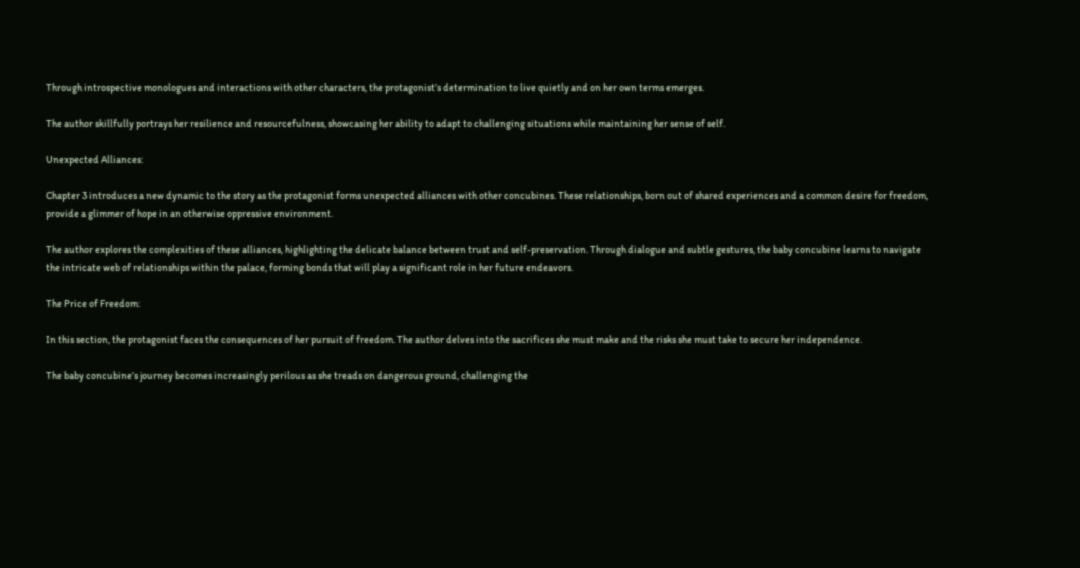Through introspective monologues and interactions with other characters, the protagonist’s determination to live quietly and on her own terms emerges.

The author skillfully portrays her resilience and resourcefulness, showcasing her ability to adapt to challenging situations while maintaining her sense of self.

Unexpected Alliances:

Chapter 3 introduces a new dynamic to the story as the protagonist forms unexpected alliances with other concubines. These relationships, born out of shared experiences and a common desire for freedom, provide a glimmer of hope in an otherwise oppressive environment.

The author explores the complexities of these alliances, highlighting the delicate balance between trust and self-preservation. Through dialogue and subtle gestures, the baby concubine learns to navigate the intricate web of relationships within the palace, forming bonds that will play a significant role in her future endeavors.

The Price of Freedom:

In this section, the protagonist faces the consequences of her pursuit of freedom. The author delves into the sacrifices she must make and the risks she must take to secure her independence.

The baby concubine’s journey becomes increasingly perilous as she treads on dangerous ground, challenging the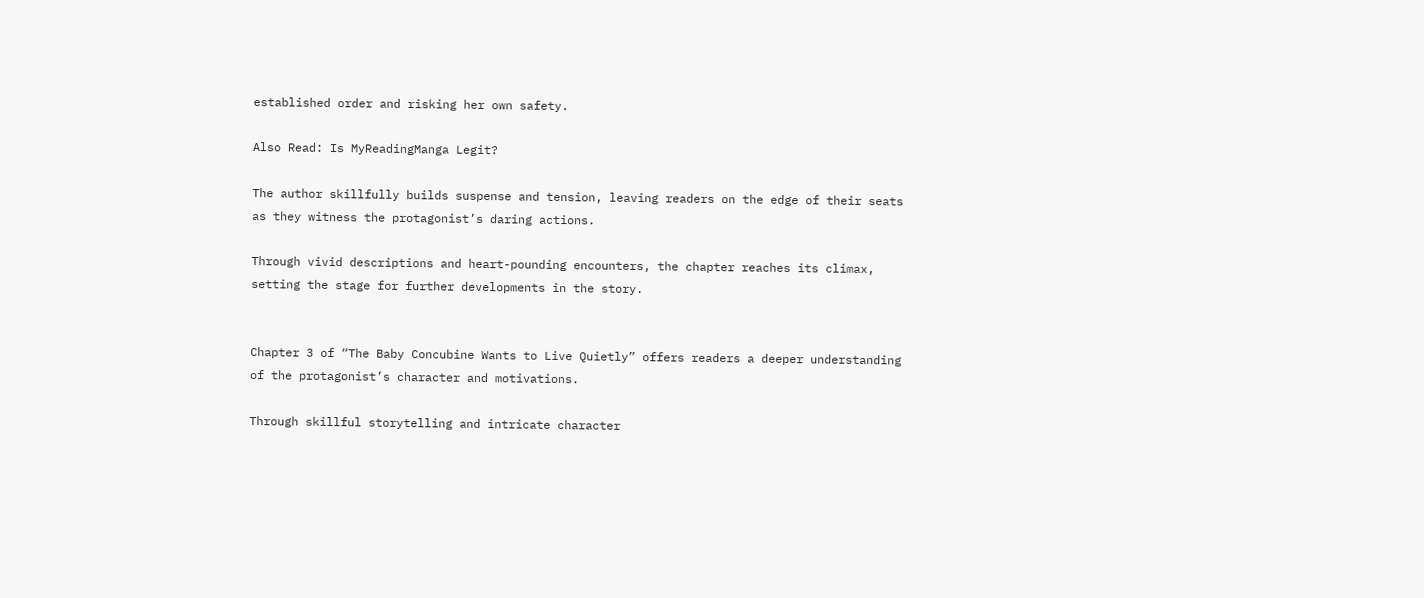established order and risking her own safety.

Also Read: Is MyReadingManga Legit?

The author skillfully builds suspense and tension, leaving readers on the edge of their seats as they witness the protagonist’s daring actions.

Through vivid descriptions and heart-pounding encounters, the chapter reaches its climax, setting the stage for further developments in the story.


Chapter 3 of “The Baby Concubine Wants to Live Quietly” offers readers a deeper understanding of the protagonist’s character and motivations.

Through skillful storytelling and intricate character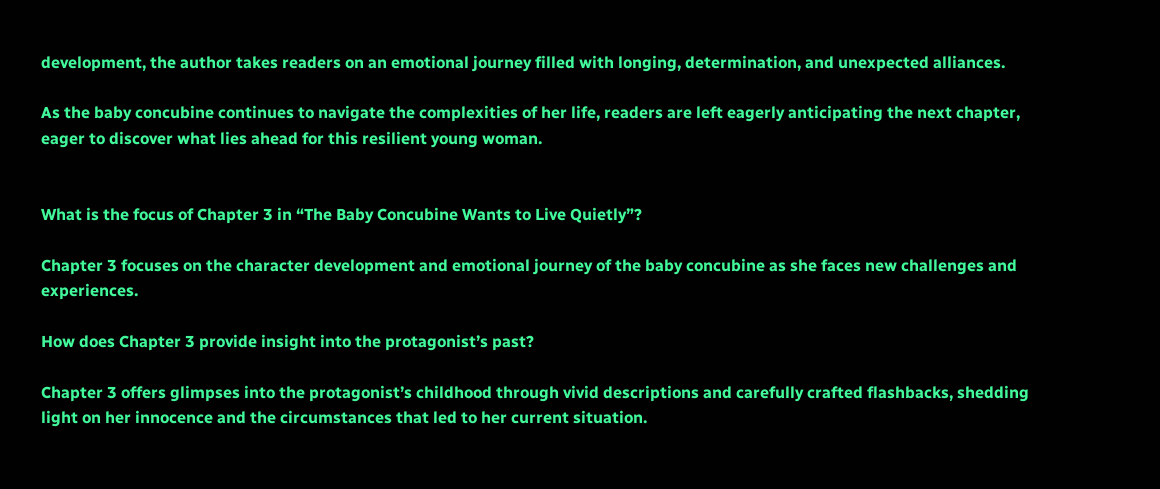development, the author takes readers on an emotional journey filled with longing, determination, and unexpected alliances.

As the baby concubine continues to navigate the complexities of her life, readers are left eagerly anticipating the next chapter, eager to discover what lies ahead for this resilient young woman.


What is the focus of Chapter 3 in “The Baby Concubine Wants to Live Quietly”?

Chapter 3 focuses on the character development and emotional journey of the baby concubine as she faces new challenges and experiences.

How does Chapter 3 provide insight into the protagonist’s past?

Chapter 3 offers glimpses into the protagonist’s childhood through vivid descriptions and carefully crafted flashbacks, shedding light on her innocence and the circumstances that led to her current situation.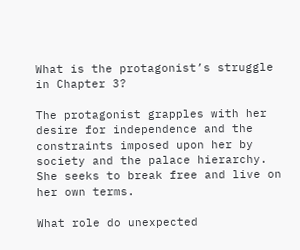What is the protagonist’s struggle in Chapter 3?

The protagonist grapples with her desire for independence and the constraints imposed upon her by society and the palace hierarchy. She seeks to break free and live on her own terms.

What role do unexpected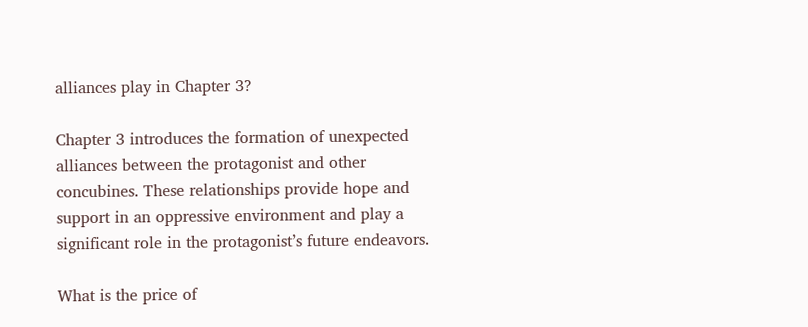alliances play in Chapter 3?

Chapter 3 introduces the formation of unexpected alliances between the protagonist and other concubines. These relationships provide hope and support in an oppressive environment and play a significant role in the protagonist’s future endeavors.

What is the price of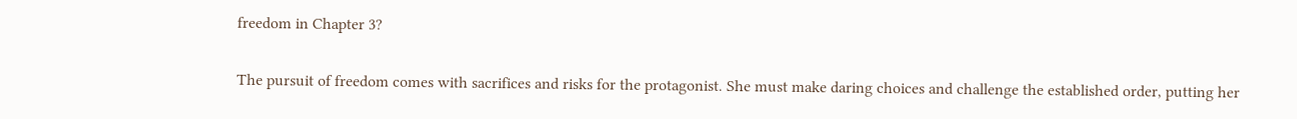freedom in Chapter 3?

The pursuit of freedom comes with sacrifices and risks for the protagonist. She must make daring choices and challenge the established order, putting her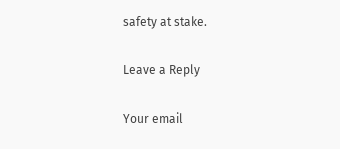safety at stake.

Leave a Reply

Your email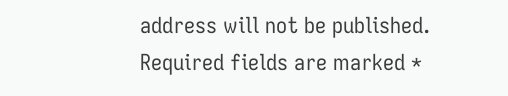address will not be published. Required fields are marked *